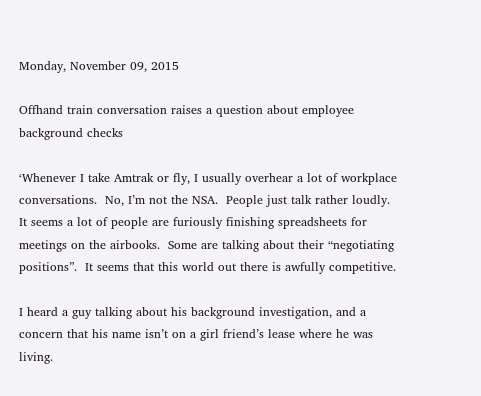Monday, November 09, 2015

Offhand train conversation raises a question about employee background checks

‘Whenever I take Amtrak or fly, I usually overhear a lot of workplace conversations.  No, I’m not the NSA.  People just talk rather loudly.  It seems a lot of people are furiously finishing spreadsheets for meetings on the airbooks.  Some are talking about their “negotiating positions”.  It seems that this world out there is awfully competitive.

I heard a guy talking about his background investigation, and a concern that his name isn’t on a girl friend’s lease where he was living.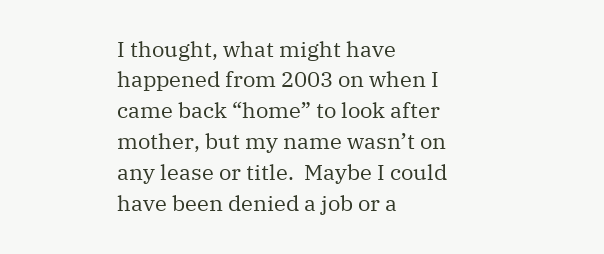I thought, what might have happened from 2003 on when I came back “home” to look after mother, but my name wasn’t on any lease or title.  Maybe I could have been denied a job or a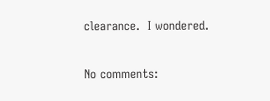clearance.  I wondered.

No comments: